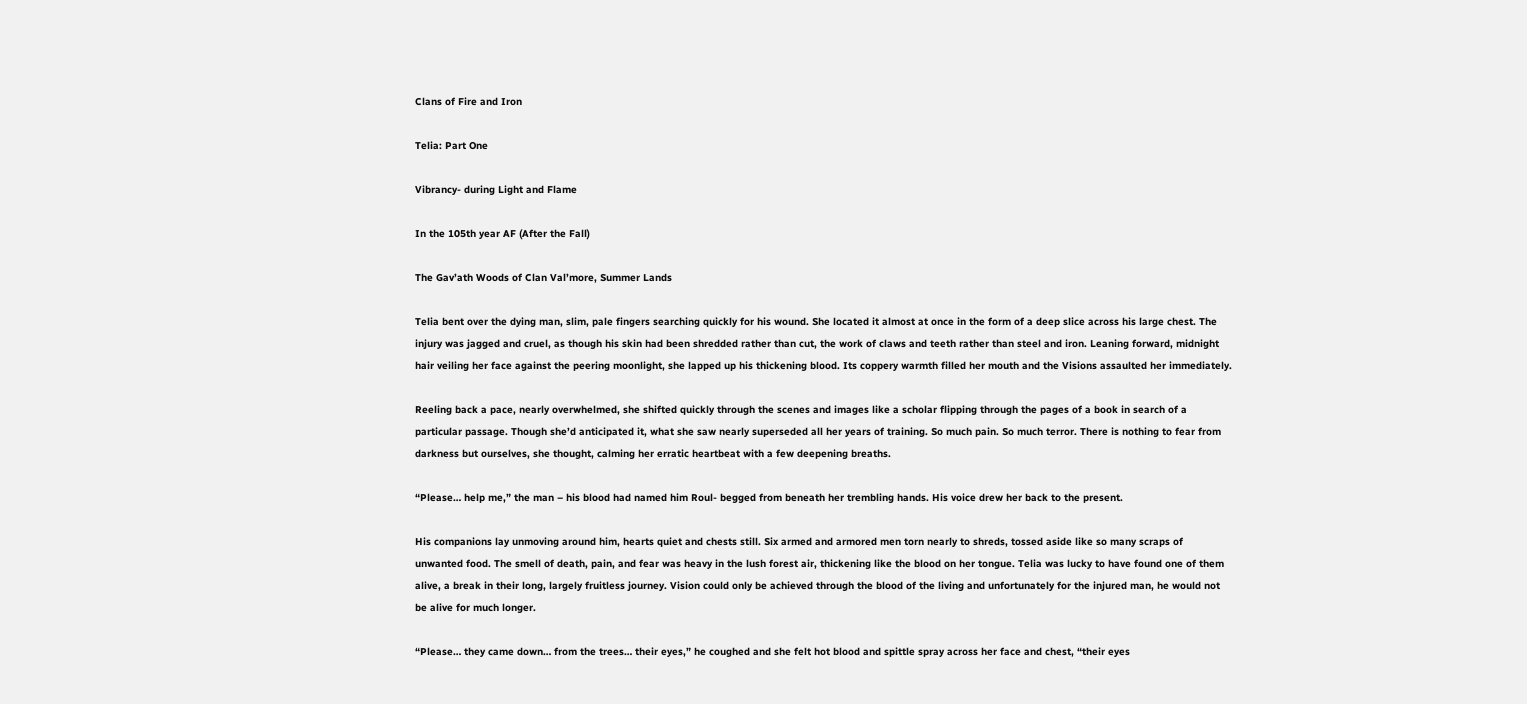Clans of Fire and Iron

Telia: Part One

Vibrancy- during Light and Flame

In the 105th year AF (After the Fall)

The Gav’ath Woods of Clan Val’more, Summer Lands

Telia bent over the dying man, slim, pale fingers searching quickly for his wound. She located it almost at once in the form of a deep slice across his large chest. The injury was jagged and cruel, as though his skin had been shredded rather than cut, the work of claws and teeth rather than steel and iron. Leaning forward, midnight hair veiling her face against the peering moonlight, she lapped up his thickening blood. Its coppery warmth filled her mouth and the Visions assaulted her immediately.

Reeling back a pace, nearly overwhelmed, she shifted quickly through the scenes and images like a scholar flipping through the pages of a book in search of a particular passage. Though she’d anticipated it, what she saw nearly superseded all her years of training. So much pain. So much terror. There is nothing to fear from darkness but ourselves, she thought, calming her erratic heartbeat with a few deepening breaths.

“Please… help me,” the man – his blood had named him Roul- begged from beneath her trembling hands. His voice drew her back to the present.

His companions lay unmoving around him, hearts quiet and chests still. Six armed and armored men torn nearly to shreds, tossed aside like so many scraps of unwanted food. The smell of death, pain, and fear was heavy in the lush forest air, thickening like the blood on her tongue. Telia was lucky to have found one of them alive, a break in their long, largely fruitless journey. Vision could only be achieved through the blood of the living and unfortunately for the injured man, he would not be alive for much longer.

“Please… they came down… from the trees… their eyes,” he coughed and she felt hot blood and spittle spray across her face and chest, “their eyes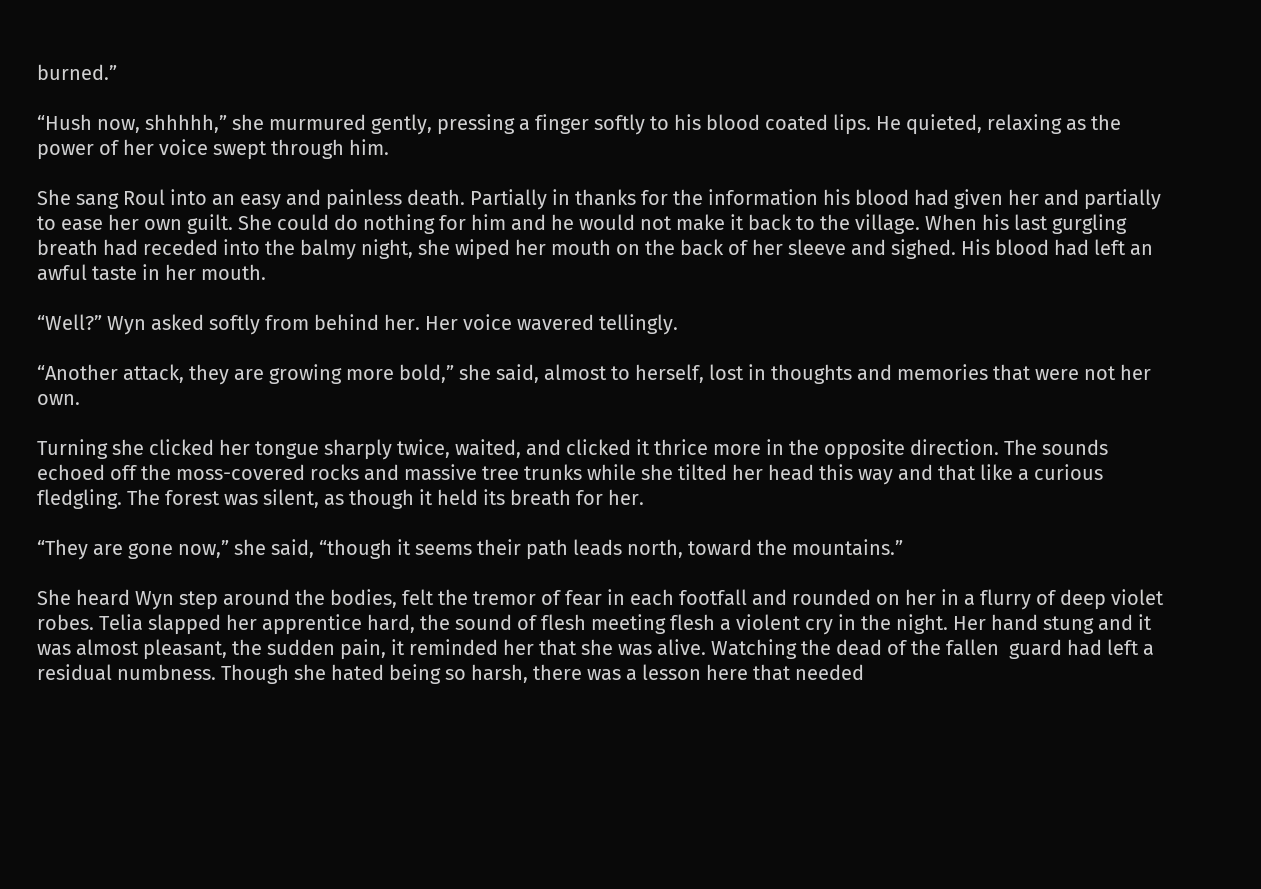burned.”

“Hush now, shhhhh,” she murmured gently, pressing a finger softly to his blood coated lips. He quieted, relaxing as the power of her voice swept through him.

She sang Roul into an easy and painless death. Partially in thanks for the information his blood had given her and partially to ease her own guilt. She could do nothing for him and he would not make it back to the village. When his last gurgling breath had receded into the balmy night, she wiped her mouth on the back of her sleeve and sighed. His blood had left an awful taste in her mouth.

“Well?” Wyn asked softly from behind her. Her voice wavered tellingly.

“Another attack, they are growing more bold,” she said, almost to herself, lost in thoughts and memories that were not her own.

Turning she clicked her tongue sharply twice, waited, and clicked it thrice more in the opposite direction. The sounds echoed off the moss-covered rocks and massive tree trunks while she tilted her head this way and that like a curious fledgling. The forest was silent, as though it held its breath for her.

“They are gone now,” she said, “though it seems their path leads north, toward the mountains.”

She heard Wyn step around the bodies, felt the tremor of fear in each footfall and rounded on her in a flurry of deep violet robes. Telia slapped her apprentice hard, the sound of flesh meeting flesh a violent cry in the night. Her hand stung and it was almost pleasant, the sudden pain, it reminded her that she was alive. Watching the dead of the fallen  guard had left a residual numbness. Though she hated being so harsh, there was a lesson here that needed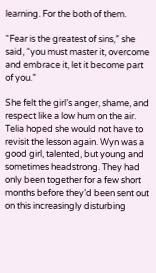learning. For the both of them.

“Fear is the greatest of sins,” she said, “you must master it, overcome and embrace it, let it become part of you.”

She felt the girl’s anger, shame, and respect like a low hum on the air. Telia hoped she would not have to revisit the lesson again. Wyn was a good girl, talented, but young and sometimes headstrong. They had only been together for a few short months before they’d been sent out on this increasingly disturbing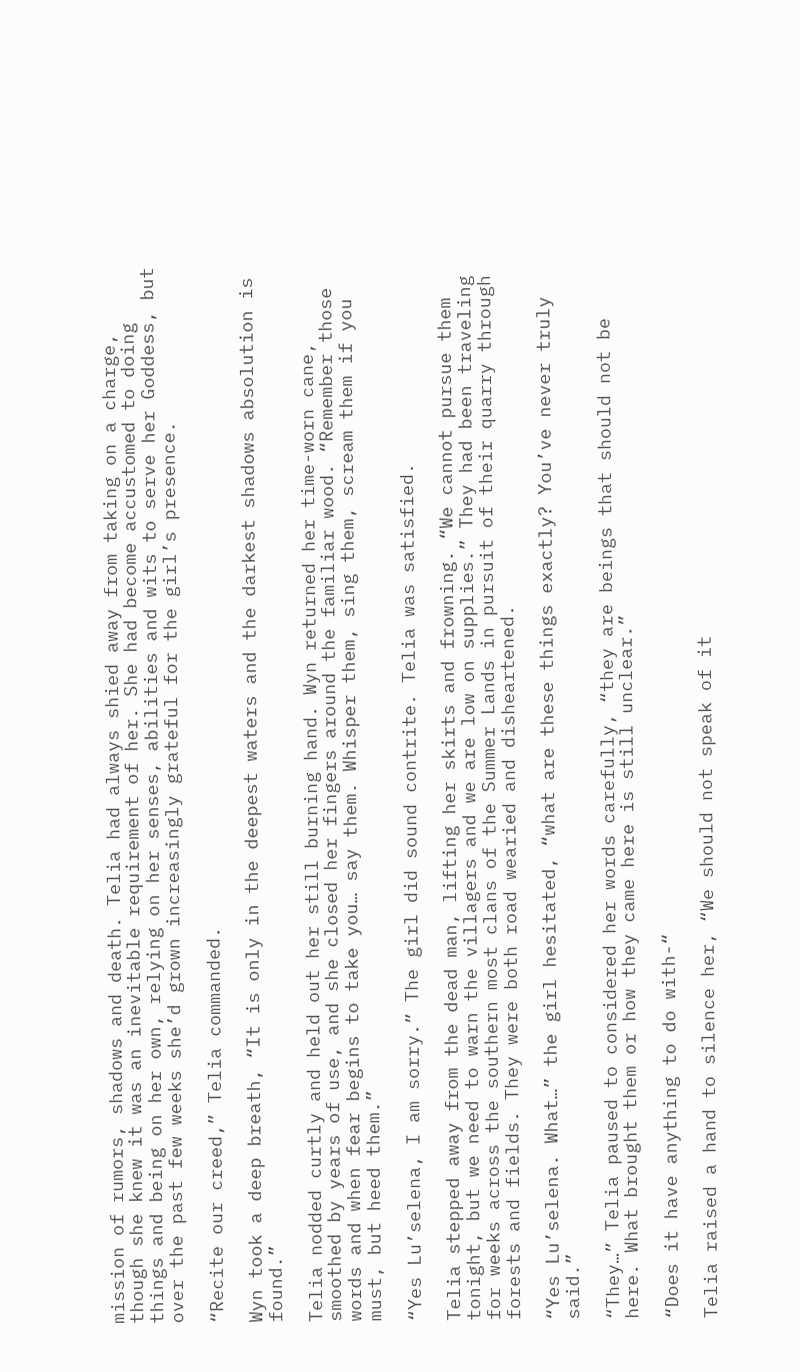mission of rumors, shadows and death. Telia had always shied away from taking on a charge, though she knew it was an inevitable requirement of her. She had become accustomed to doing things and being on her own, relying on her senses, abilities and wits to serve her Goddess, but over the past few weeks she’d grown increasingly grateful for the girl’s presence.

“Recite our creed,” Telia commanded.

Wyn took a deep breath, “It is only in the deepest waters and the darkest shadows absolution is found.”

Telia nodded curtly and held out her still burning hand. Wyn returned her time-worn cane, smoothed by years of use, and she closed her fingers around the familiar wood. “Remember those words and when fear begins to take you… say them. Whisper them, sing them, scream them if you must, but heed them.”

“Yes Lu’selena, I am sorry.” The girl did sound contrite. Telia was satisfied.

Telia stepped away from the dead man, lifting her skirts and frowning. “We cannot pursue them tonight, but we need to warn the villagers and we are low on supplies.” They had been traveling for weeks across the southern most clans of the Summer Lands in pursuit of their quarry through forests and fields. They were both road wearied and disheartened.

“Yes Lu’selena. What…” the girl hesitated, “what are these things exactly? You’ve never truly said.”

“They…” Telia paused to considered her words carefully, “they are beings that should not be here. What brought them or how they came here is still unclear.”

“Does it have anything to do with-“

Telia raised a hand to silence her, “We should not speak of it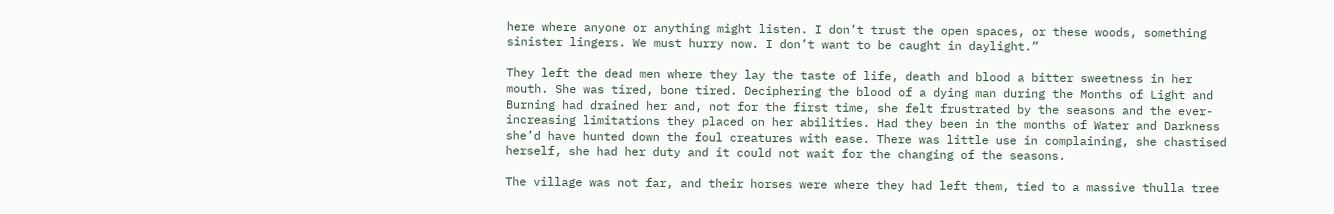here where anyone or anything might listen. I don’t trust the open spaces, or these woods, something sinister lingers. We must hurry now. I don’t want to be caught in daylight.”

They left the dead men where they lay the taste of life, death and blood a bitter sweetness in her mouth. She was tired, bone tired. Deciphering the blood of a dying man during the Months of Light and Burning had drained her and, not for the first time, she felt frustrated by the seasons and the ever-increasing limitations they placed on her abilities. Had they been in the months of Water and Darkness she’d have hunted down the foul creatures with ease. There was little use in complaining, she chastised herself, she had her duty and it could not wait for the changing of the seasons.

The village was not far, and their horses were where they had left them, tied to a massive thulla tree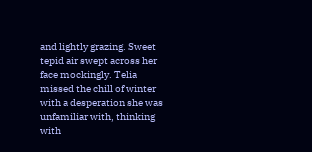and lightly grazing. Sweet tepid air swept across her face mockingly. Telia missed the chill of winter with a desperation she was unfamiliar with, thinking with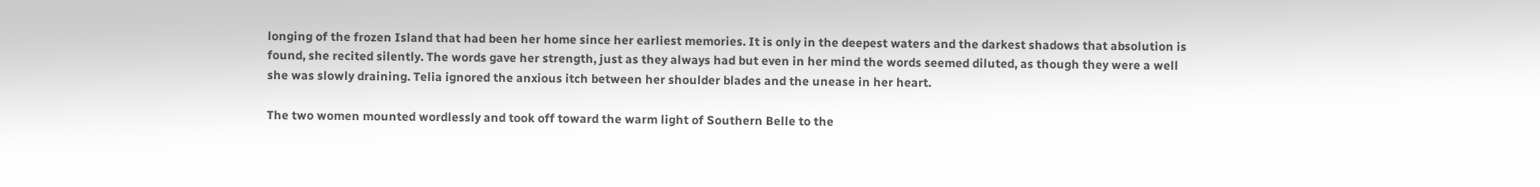longing of the frozen Island that had been her home since her earliest memories. It is only in the deepest waters and the darkest shadows that absolution is found, she recited silently. The words gave her strength, just as they always had but even in her mind the words seemed diluted, as though they were a well she was slowly draining. Telia ignored the anxious itch between her shoulder blades and the unease in her heart.

The two women mounted wordlessly and took off toward the warm light of Southern Belle to the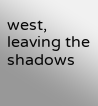west, leaving the shadows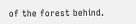of the forest behind.